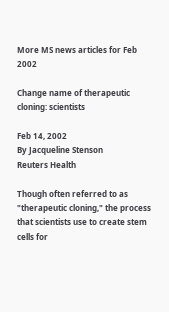More MS news articles for Feb 2002

Change name of therapeutic cloning: scientists

Feb 14, 2002
By Jacqueline Stenson
Reuters Health

Though often referred to as "therapeutic cloning," the process that scientists use to create stem cells for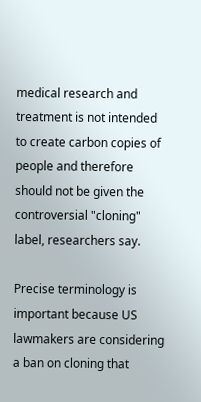medical research and treatment is not intended to create carbon copies of people and therefore should not be given the controversial "cloning" label, researchers say.

Precise terminology is important because US lawmakers are considering a ban on cloning that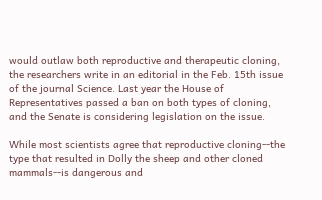would outlaw both reproductive and therapeutic cloning, the researchers write in an editorial in the Feb. 15th issue of the journal Science. Last year the House of Representatives passed a ban on both types of cloning, and the Senate is considering legislation on the issue.

While most scientists agree that reproductive cloning--the type that resulted in Dolly the sheep and other cloned mammals--is dangerous and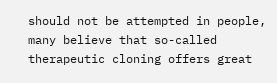should not be attempted in people, many believe that so-called therapeutic cloning offers great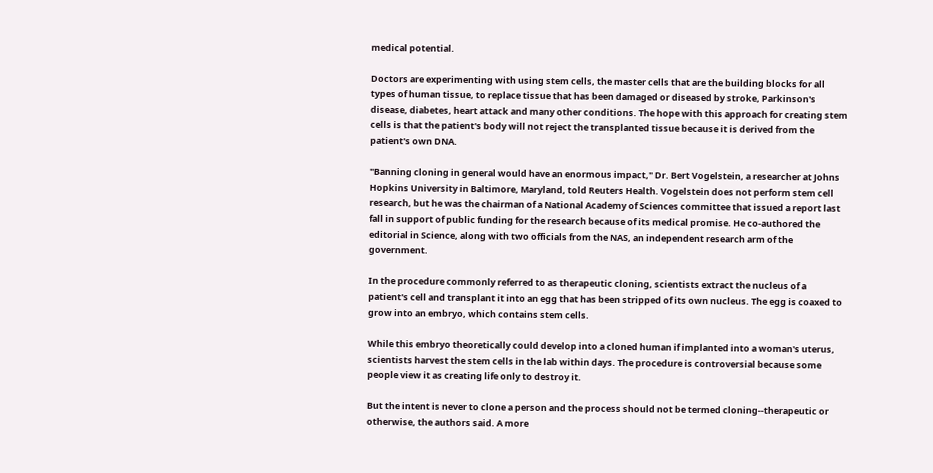medical potential.

Doctors are experimenting with using stem cells, the master cells that are the building blocks for all types of human tissue, to replace tissue that has been damaged or diseased by stroke, Parkinson's disease, diabetes, heart attack and many other conditions. The hope with this approach for creating stem cells is that the patient's body will not reject the transplanted tissue because it is derived from the patient's own DNA.

"Banning cloning in general would have an enormous impact," Dr. Bert Vogelstein, a researcher at Johns Hopkins University in Baltimore, Maryland, told Reuters Health. Vogelstein does not perform stem cell research, but he was the chairman of a National Academy of Sciences committee that issued a report last fall in support of public funding for the research because of its medical promise. He co-authored the editorial in Science, along with two officials from the NAS, an independent research arm of the government.

In the procedure commonly referred to as therapeutic cloning, scientists extract the nucleus of a patient's cell and transplant it into an egg that has been stripped of its own nucleus. The egg is coaxed to grow into an embryo, which contains stem cells.

While this embryo theoretically could develop into a cloned human if implanted into a woman's uterus, scientists harvest the stem cells in the lab within days. The procedure is controversial because some people view it as creating life only to destroy it.

But the intent is never to clone a person and the process should not be termed cloning--therapeutic or otherwise, the authors said. A more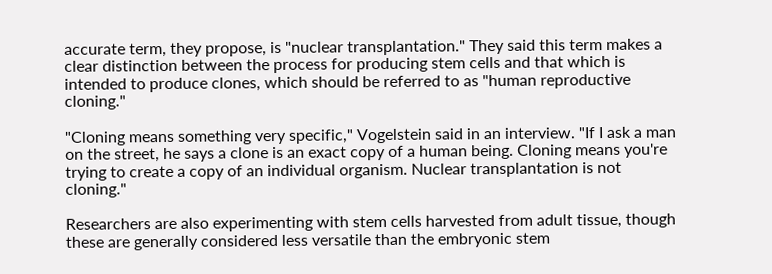accurate term, they propose, is "nuclear transplantation." They said this term makes a clear distinction between the process for producing stem cells and that which is intended to produce clones, which should be referred to as "human reproductive cloning."

"Cloning means something very specific," Vogelstein said in an interview. "If I ask a man on the street, he says a clone is an exact copy of a human being. Cloning means you're trying to create a copy of an individual organism. Nuclear transplantation is not cloning."

Researchers are also experimenting with stem cells harvested from adult tissue, though these are generally considered less versatile than the embryonic stem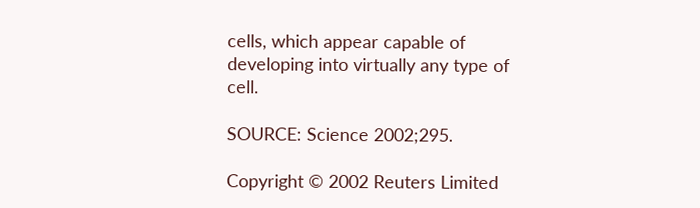cells, which appear capable of developing into virtually any type of cell.

SOURCE: Science 2002;295.

Copyright © 2002 Reuters Limited